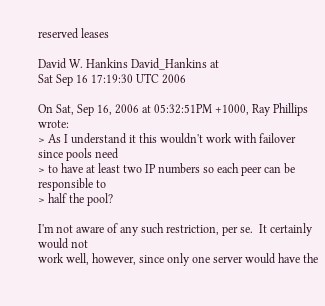reserved leases

David W. Hankins David_Hankins at
Sat Sep 16 17:19:30 UTC 2006

On Sat, Sep 16, 2006 at 05:32:51PM +1000, Ray Phillips wrote:
> As I understand it this wouldn't work with failover since pools need
> to have at least two IP numbers so each peer can be responsible to
> half the pool?

I'm not aware of any such restriction, per se.  It certainly would not
work well, however, since only one server would have the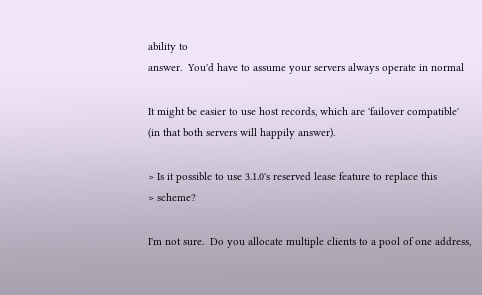ability to
answer.  You'd have to assume your servers always operate in normal

It might be easier to use host records, which are 'failover compatible'
(in that both servers will happily answer).

> Is it possible to use 3.1.0's reserved lease feature to replace this
> scheme?

I'm not sure.  Do you allocate multiple clients to a pool of one address,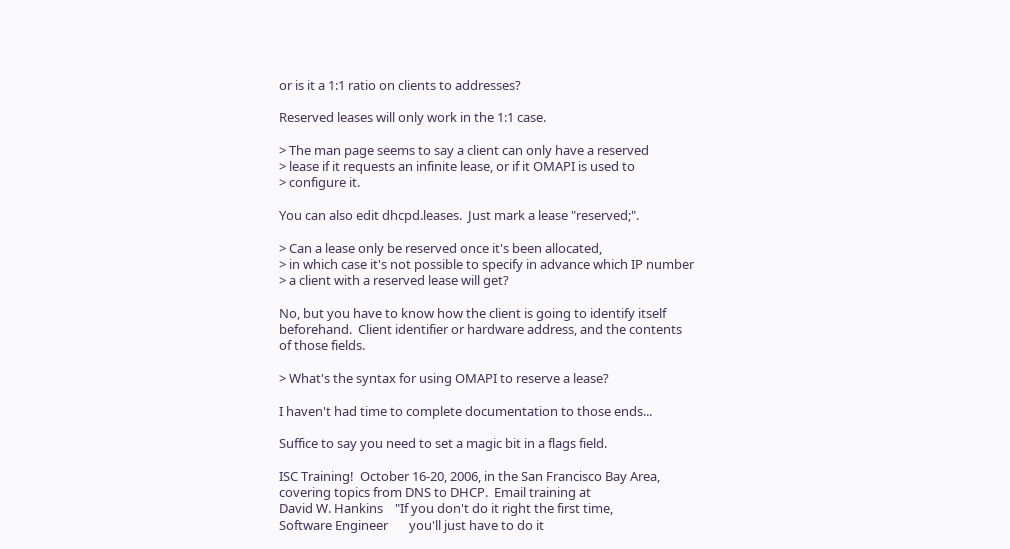or is it a 1:1 ratio on clients to addresses?

Reserved leases will only work in the 1:1 case.

> The man page seems to say a client can only have a reserved
> lease if it requests an infinite lease, or if it OMAPI is used to
> configure it.

You can also edit dhcpd.leases.  Just mark a lease "reserved;".

> Can a lease only be reserved once it's been allocated,
> in which case it's not possible to specify in advance which IP number
> a client with a reserved lease will get?

No, but you have to know how the client is going to identify itself
beforehand.  Client identifier or hardware address, and the contents
of those fields.

> What's the syntax for using OMAPI to reserve a lease?

I haven't had time to complete documentation to those ends...

Suffice to say you need to set a magic bit in a flags field.

ISC Training!  October 16-20, 2006, in the San Francisco Bay Area,
covering topics from DNS to DHCP.  Email training at
David W. Hankins    "If you don't do it right the first time,
Software Engineer       you'll just have to do it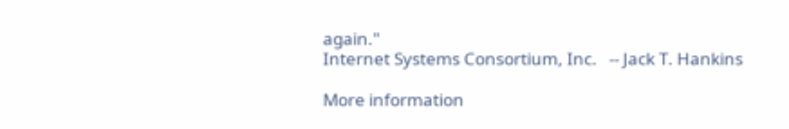again."
Internet Systems Consortium, Inc.   -- Jack T. Hankins

More information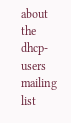about the dhcp-users mailing list